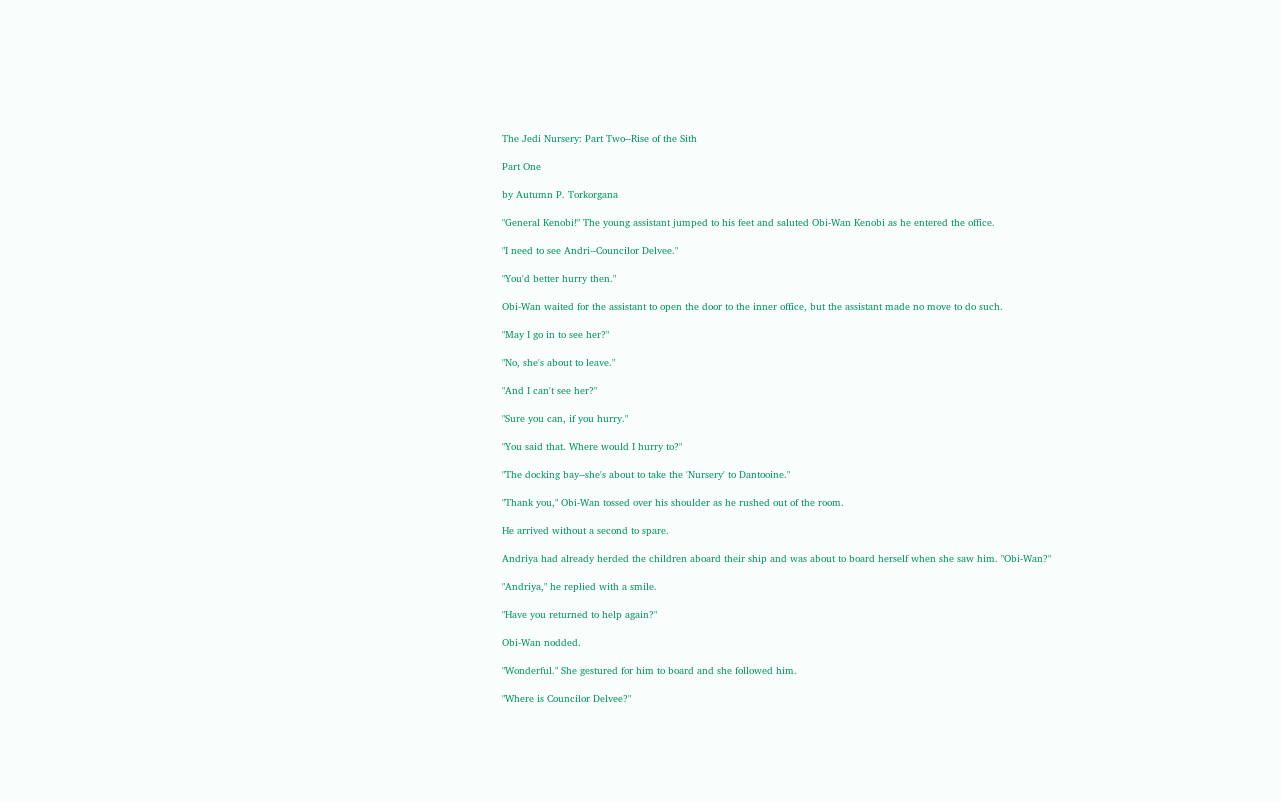The Jedi Nursery: Part Two--Rise of the Sith

Part One

by Autumn P. Torkorgana

"General Kenobi!" The young assistant jumped to his feet and saluted Obi-Wan Kenobi as he entered the office.

"I need to see Andri--Councilor Delvee."

"You'd better hurry then."

Obi-Wan waited for the assistant to open the door to the inner office, but the assistant made no move to do such.

"May I go in to see her?"

"No, she's about to leave."

"And I can't see her?"

"Sure you can, if you hurry."

"You said that. Where would I hurry to?"

"The docking bay--she's about to take the 'Nursery' to Dantooine."

"Thank you," Obi-Wan tossed over his shoulder as he rushed out of the room.

He arrived without a second to spare.

Andriya had already herded the children aboard their ship and was about to board herself when she saw him. "Obi-Wan?"

"Andriya," he replied with a smile.

"Have you returned to help again?"

Obi-Wan nodded.

"Wonderful." She gestured for him to board and she followed him.

"Where is Councilor Delvee?"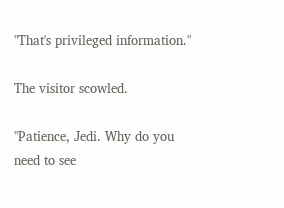"That's privileged information."

The visitor scowled.

"Patience, Jedi. Why do you need to see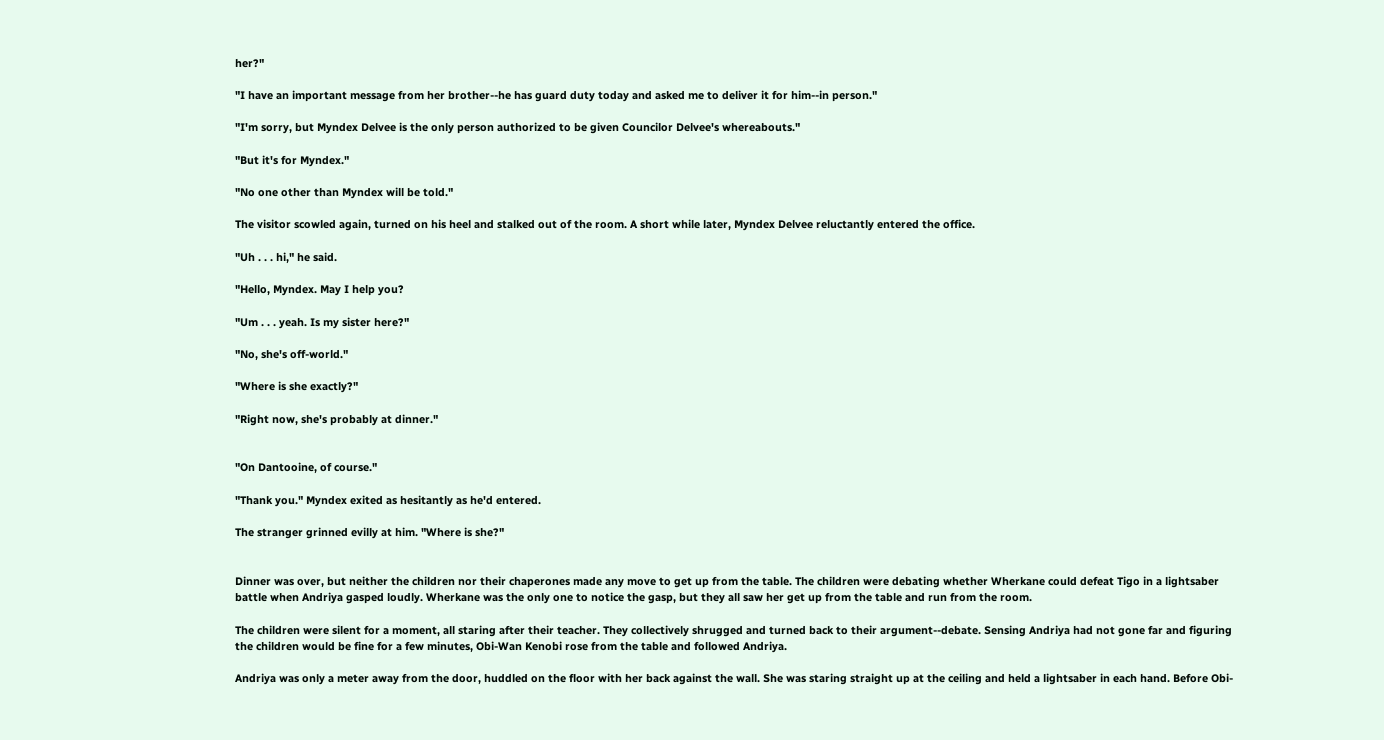her?"

"I have an important message from her brother--he has guard duty today and asked me to deliver it for him--in person."

"I'm sorry, but Myndex Delvee is the only person authorized to be given Councilor Delvee's whereabouts."

"But it's for Myndex."

"No one other than Myndex will be told."

The visitor scowled again, turned on his heel and stalked out of the room. A short while later, Myndex Delvee reluctantly entered the office.

"Uh . . . hi," he said.

"Hello, Myndex. May I help you?

"Um . . . yeah. Is my sister here?"

"No, she's off-world."

"Where is she exactly?"

"Right now, she's probably at dinner."


"On Dantooine, of course."

"Thank you." Myndex exited as hesitantly as he'd entered.

The stranger grinned evilly at him. "Where is she?"


Dinner was over, but neither the children nor their chaperones made any move to get up from the table. The children were debating whether Wherkane could defeat Tigo in a lightsaber battle when Andriya gasped loudly. Wherkane was the only one to notice the gasp, but they all saw her get up from the table and run from the room.

The children were silent for a moment, all staring after their teacher. They collectively shrugged and turned back to their argument--debate. Sensing Andriya had not gone far and figuring the children would be fine for a few minutes, Obi-Wan Kenobi rose from the table and followed Andriya.

Andriya was only a meter away from the door, huddled on the floor with her back against the wall. She was staring straight up at the ceiling and held a lightsaber in each hand. Before Obi-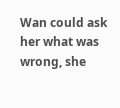Wan could ask her what was wrong, she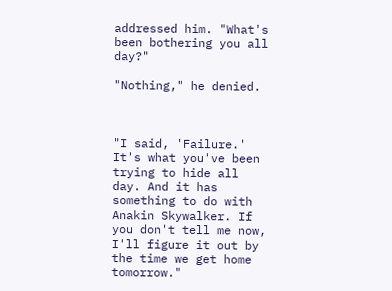addressed him. "What's been bothering you all day?"

"Nothing," he denied.



"I said, 'Failure.' It's what you've been trying to hide all day. And it has something to do with Anakin Skywalker. If you don't tell me now, I'll figure it out by the time we get home tomorrow."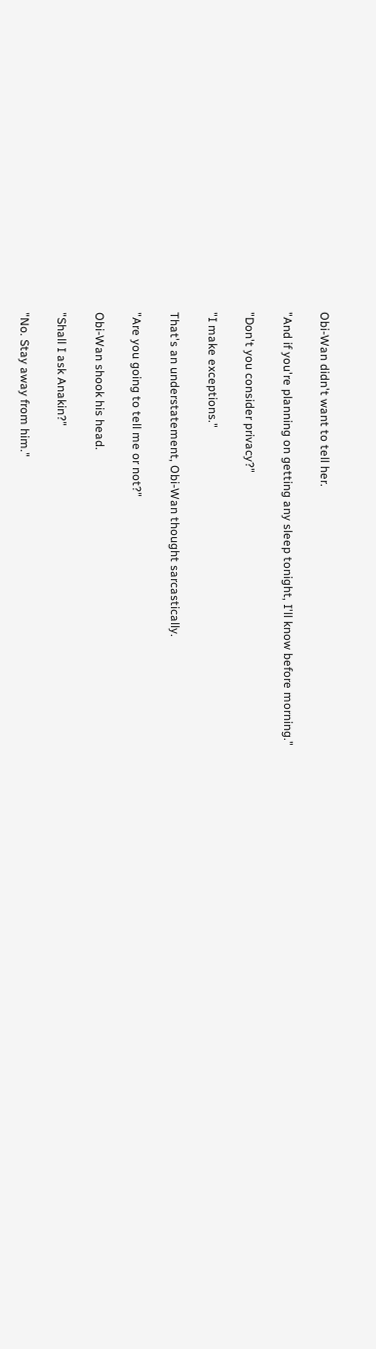Obi-Wan didn't want to tell her.

"And if you're planning on getting any sleep tonight, I'll know before morning."

"Don't you consider privacy?"

"I make exceptions."

That's an understatement, Obi-Wan thought sarcastically.

"Are you going to tell me or not?"

Obi-Wan shook his head.

"Shall I ask Anakin?"

"No. Stay away from him."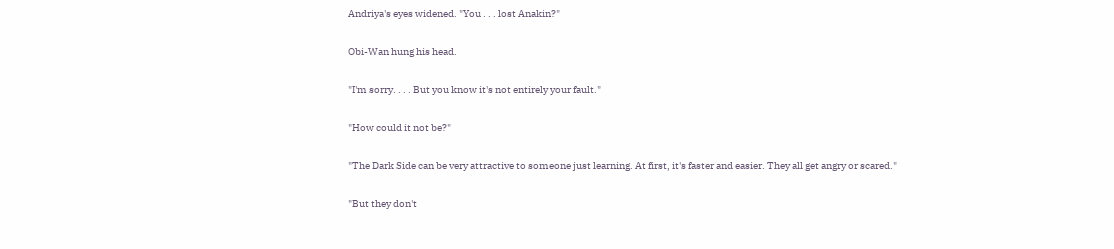Andriya's eyes widened. "You . . . lost Anakin?"

Obi-Wan hung his head.

"I'm sorry. . . . But you know it's not entirely your fault."

"How could it not be?"

"The Dark Side can be very attractive to someone just learning. At first, it's faster and easier. They all get angry or scared."

"But they don't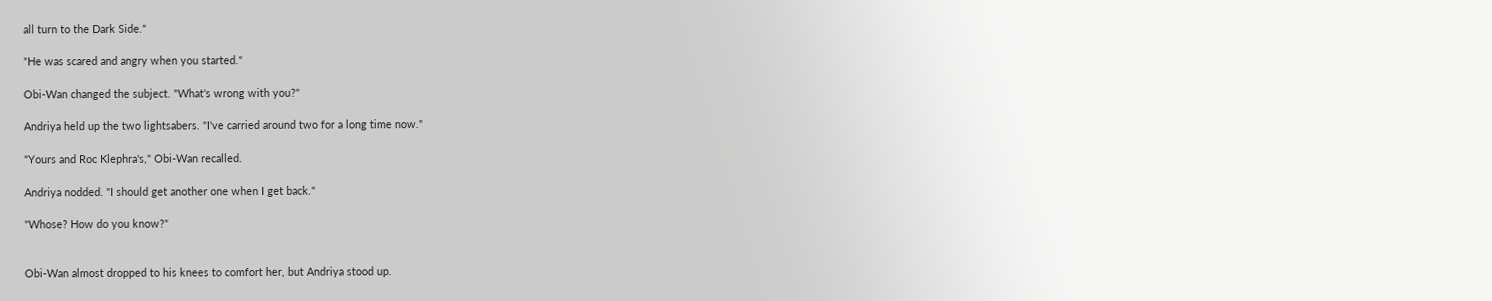all turn to the Dark Side."

"He was scared and angry when you started."

Obi-Wan changed the subject. "What's wrong with you?"

Andriya held up the two lightsabers. "I've carried around two for a long time now."

"Yours and Roc Klephra's," Obi-Wan recalled.

Andriya nodded. "I should get another one when I get back."

"Whose? How do you know?"


Obi-Wan almost dropped to his knees to comfort her, but Andriya stood up.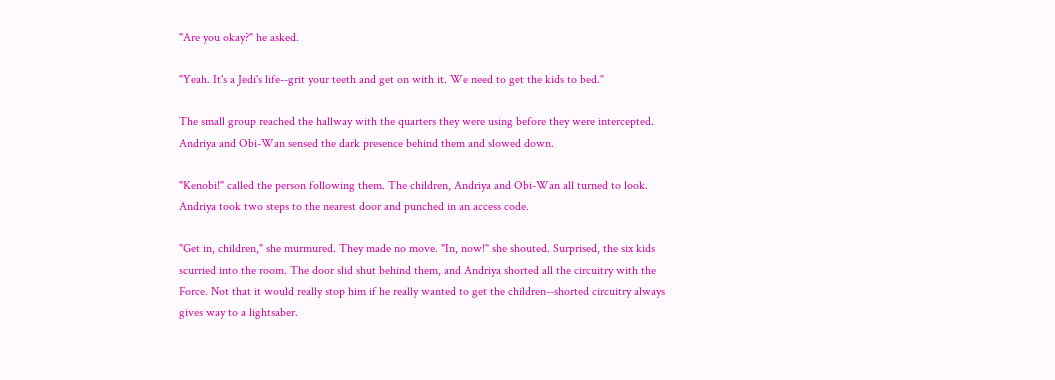"Are you okay?" he asked.

"Yeah. It's a Jedi's life--grit your teeth and get on with it. We need to get the kids to bed."

The small group reached the hallway with the quarters they were using before they were intercepted. Andriya and Obi-Wan sensed the dark presence behind them and slowed down.

"Kenobi!" called the person following them. The children, Andriya and Obi-Wan all turned to look. Andriya took two steps to the nearest door and punched in an access code.

"Get in, children," she murmured. They made no move. "In, now!" she shouted. Surprised, the six kids scurried into the room. The door slid shut behind them, and Andriya shorted all the circuitry with the Force. Not that it would really stop him if he really wanted to get the children--shorted circuitry always gives way to a lightsaber.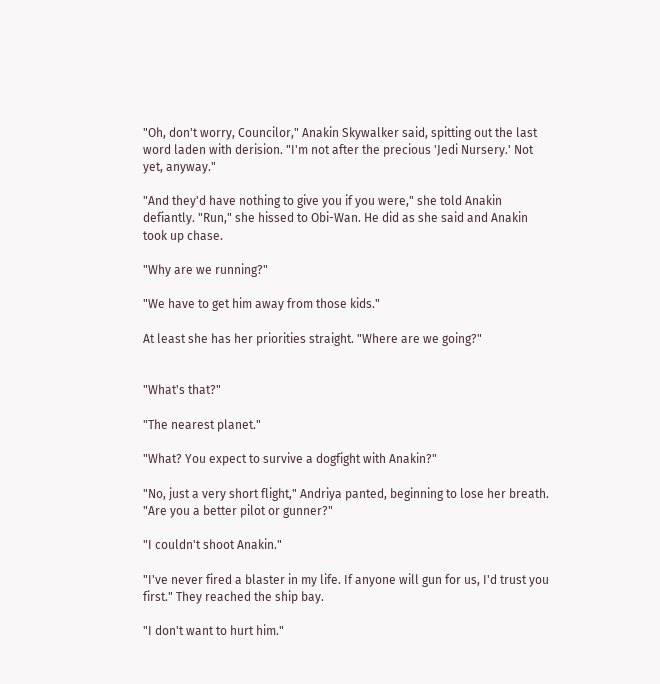"Oh, don't worry, Councilor," Anakin Skywalker said, spitting out the last word laden with derision. "I'm not after the precious 'Jedi Nursery.' Not yet, anyway."

"And they'd have nothing to give you if you were," she told Anakin defiantly. "Run," she hissed to Obi-Wan. He did as she said and Anakin took up chase.

"Why are we running?"

"We have to get him away from those kids."

At least she has her priorities straight. "Where are we going?"


"What's that?"

"The nearest planet."

"What? You expect to survive a dogfight with Anakin?"

"No, just a very short flight," Andriya panted, beginning to lose her breath. "Are you a better pilot or gunner?"

"I couldn't shoot Anakin."

"I've never fired a blaster in my life. If anyone will gun for us, I'd trust you first." They reached the ship bay.

"I don't want to hurt him."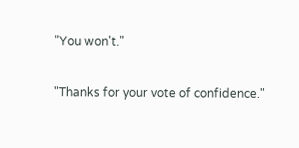"You won't."

"Thanks for your vote of confidence."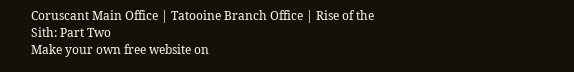Coruscant Main Office | Tatooine Branch Office | Rise of the Sith: Part Two
Make your own free website on